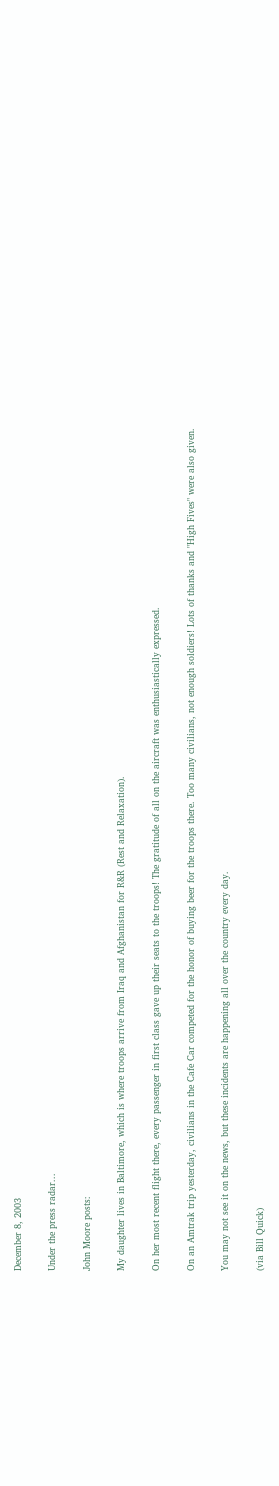December 8, 2003

Under the press radar...

John Moore posts:

My daughter lives in Baltimore, which is where troops arrive from Iraq and Afghanistan for R&R (Rest and Relaxation).

On her most recent flight there, every passenger in first class gave up their seats to the troops! The gratitude of all on the aircraft was enthusiastically expressed.

On an Amtrak trip yesterday, civilians in the Cafe Car competed for the honor of buying beer for the troops there. Too many civilians, not enough soldiers! Lots of thanks and "High Fives" were also given.

You may not see it on the news, but these incidents are happening all over the country every day.

(via Bill Quick)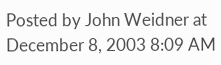Posted by John Weidner at December 8, 2003 8:09 AM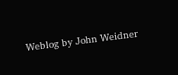Weblog by John Weidner